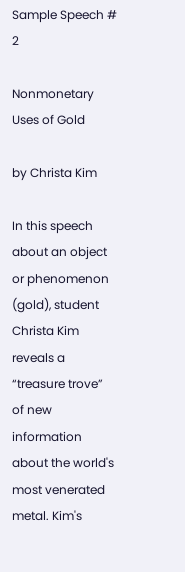Sample Speech # 2

Nonmonetary Uses of Gold

by Christa Kim

In this speech about an object or phenomenon (gold), student Christa Kim reveals a “treasure trove” of new information about the world's most venerated metal. Kim's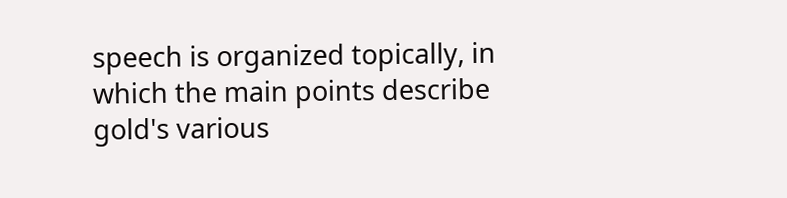speech is organized topically, in which the main points describe gold's various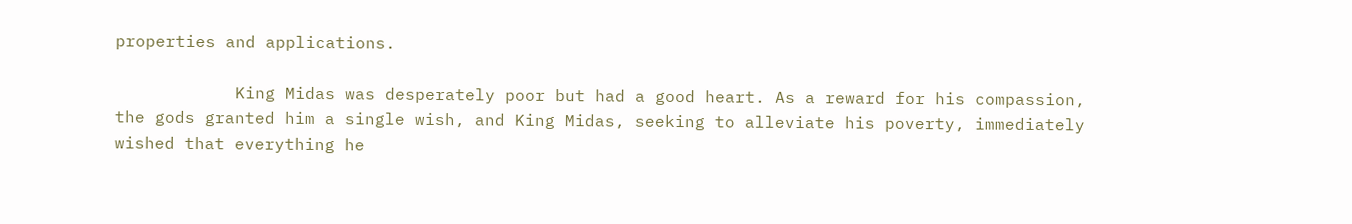properties and applications.

            King Midas was desperately poor but had a good heart. As a reward for his compassion, the gods granted him a single wish, and King Midas, seeking to alleviate his poverty, immediately wished that everything he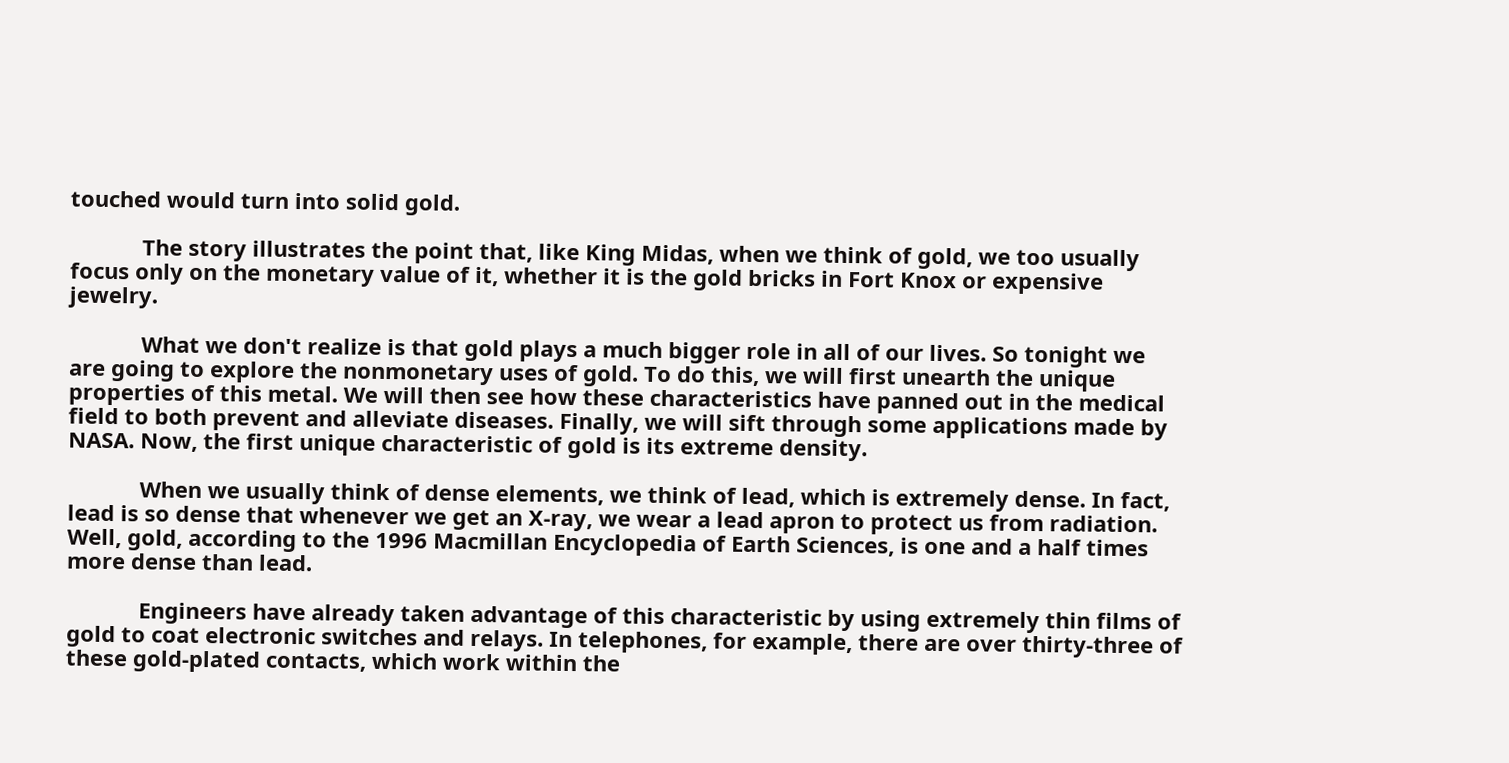touched would turn into solid gold.

            The story illustrates the point that, like King Midas, when we think of gold, we too usually focus only on the monetary value of it, whether it is the gold bricks in Fort Knox or expensive jewelry.

            What we don't realize is that gold plays a much bigger role in all of our lives. So tonight we are going to explore the nonmonetary uses of gold. To do this, we will first unearth the unique properties of this metal. We will then see how these characteristics have panned out in the medical field to both prevent and alleviate diseases. Finally, we will sift through some applications made by NASA. Now, the first unique characteristic of gold is its extreme density.

            When we usually think of dense elements, we think of lead, which is extremely dense. In fact, lead is so dense that whenever we get an X-ray, we wear a lead apron to protect us from radiation. Well, gold, according to the 1996 Macmillan Encyclopedia of Earth Sciences, is one and a half times more dense than lead.

            Engineers have already taken advantage of this characteristic by using extremely thin films of gold to coat electronic switches and relays. In telephones, for example, there are over thirty-three of these gold-plated contacts, which work within the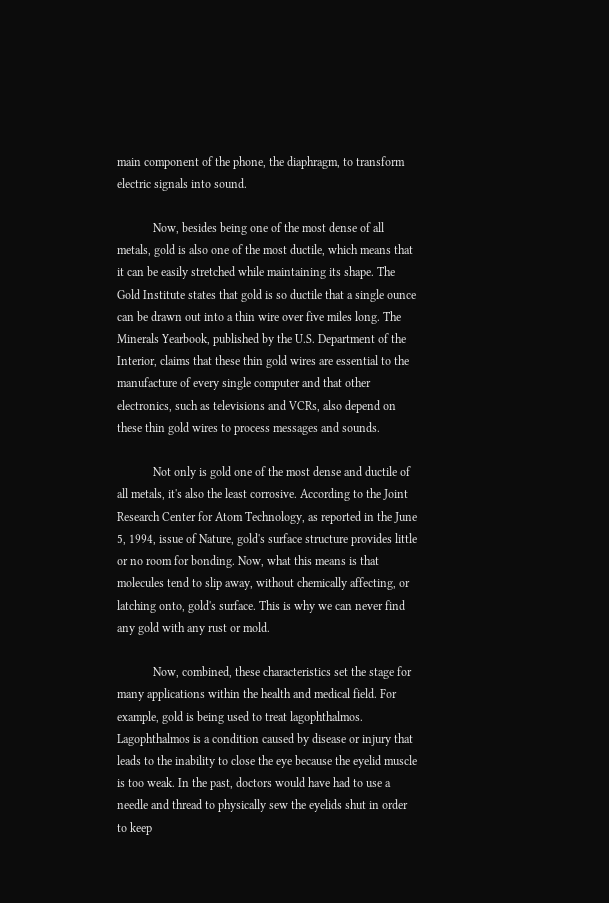main component of the phone, the diaphragm, to transform electric signals into sound.

            Now, besides being one of the most dense of all metals, gold is also one of the most ductile, which means that it can be easily stretched while maintaining its shape. The Gold Institute states that gold is so ductile that a single ounce can be drawn out into a thin wire over five miles long. The Minerals Yearbook, published by the U.S. Department of the Interior, claims that these thin gold wires are essential to the manufacture of every single computer and that other electronics, such as televisions and VCRs, also depend on these thin gold wires to process messages and sounds.

            Not only is gold one of the most dense and ductile of all metals, it's also the least corrosive. According to the Joint Research Center for Atom Technology, as reported in the June 5, 1994, issue of Nature, gold's surface structure provides little or no room for bonding. Now, what this means is that molecules tend to slip away, without chemically affecting, or latching onto, gold's surface. This is why we can never find any gold with any rust or mold.

            Now, combined, these characteristics set the stage for many applications within the health and medical field. For example, gold is being used to treat lagophthalmos. Lagophthalmos is a condition caused by disease or injury that leads to the inability to close the eye because the eyelid muscle is too weak. In the past, doctors would have had to use a needle and thread to physically sew the eyelids shut in order to keep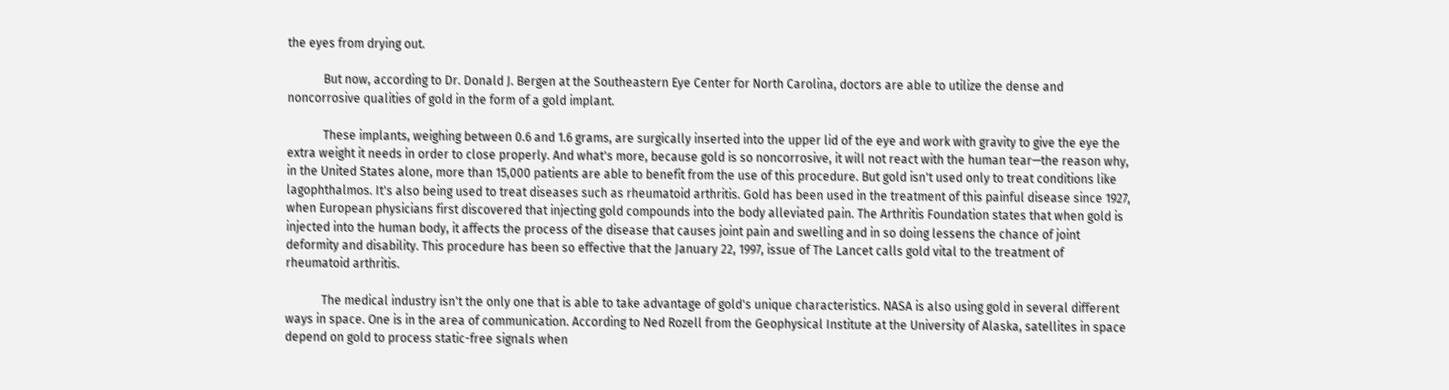the eyes from drying out.

            But now, according to Dr. Donald J. Bergen at the Southeastern Eye Center for North Carolina, doctors are able to utilize the dense and noncorrosive qualities of gold in the form of a gold implant.

            These implants, weighing between 0.6 and 1.6 grams, are surgically inserted into the upper lid of the eye and work with gravity to give the eye the extra weight it needs in order to close properly. And what's more, because gold is so noncorrosive, it will not react with the human tear—the reason why, in the United States alone, more than 15,000 patients are able to benefit from the use of this procedure. But gold isn't used only to treat conditions like lagophthalmos. It's also being used to treat diseases such as rheumatoid arthritis. Gold has been used in the treatment of this painful disease since 1927, when European physicians first discovered that injecting gold compounds into the body alleviated pain. The Arthritis Foundation states that when gold is injected into the human body, it affects the process of the disease that causes joint pain and swelling and in so doing lessens the chance of joint deformity and disability. This procedure has been so effective that the January 22, 1997, issue of The Lancet calls gold vital to the treatment of rheumatoid arthritis.

            The medical industry isn't the only one that is able to take advantage of gold's unique characteristics. NASA is also using gold in several different ways in space. One is in the area of communication. According to Ned Rozell from the Geophysical Institute at the University of Alaska, satellites in space depend on gold to process static-free signals when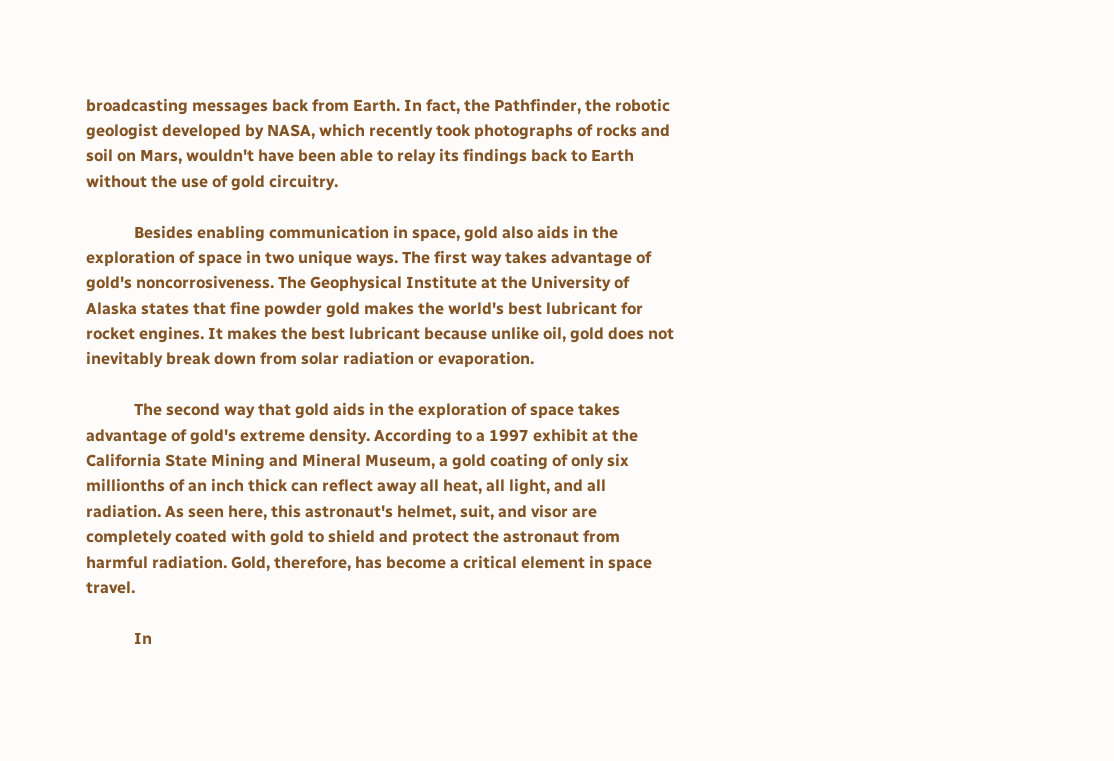broadcasting messages back from Earth. In fact, the Pathfinder, the robotic geologist developed by NASA, which recently took photographs of rocks and soil on Mars, wouldn't have been able to relay its findings back to Earth without the use of gold circuitry.

            Besides enabling communication in space, gold also aids in the exploration of space in two unique ways. The first way takes advantage of gold's noncorrosiveness. The Geophysical Institute at the University of Alaska states that fine powder gold makes the world's best lubricant for rocket engines. It makes the best lubricant because unlike oil, gold does not inevitably break down from solar radiation or evaporation.

            The second way that gold aids in the exploration of space takes advantage of gold's extreme density. According to a 1997 exhibit at the California State Mining and Mineral Museum, a gold coating of only six millionths of an inch thick can reflect away all heat, all light, and all radiation. As seen here, this astronaut's helmet, suit, and visor are completely coated with gold to shield and protect the astronaut from harmful radiation. Gold, therefore, has become a critical element in space travel.

            In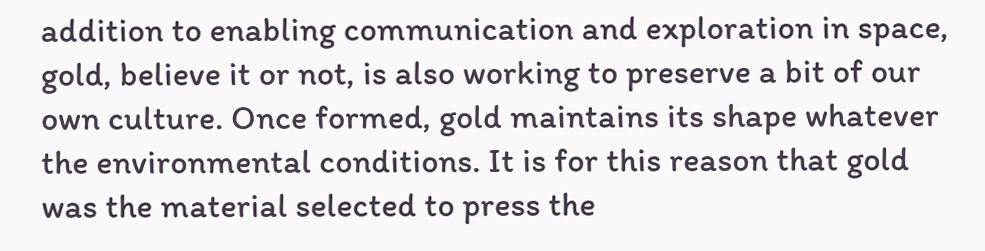addition to enabling communication and exploration in space, gold, believe it or not, is also working to preserve a bit of our own culture. Once formed, gold maintains its shape whatever the environmental conditions. It is for this reason that gold was the material selected to press the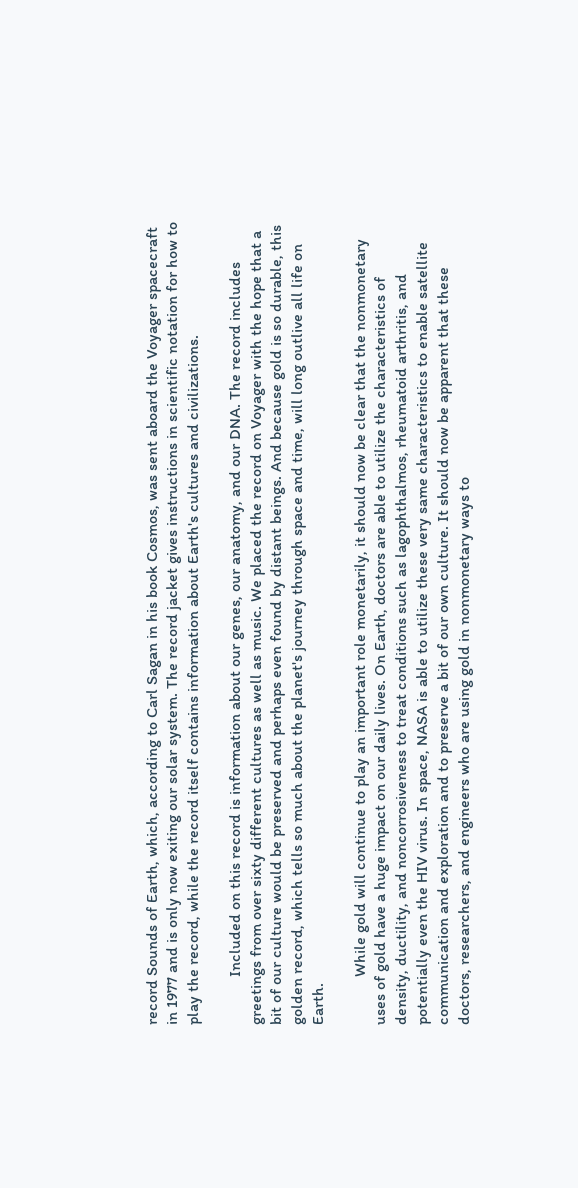record Sounds of Earth, which, according to Carl Sagan in his book Cosmos, was sent aboard the Voyager spacecraft in 1977 and is only now exiting our solar system. The record jacket gives instructions in scientific notation for how to play the record, while the record itself contains information about Earth's cultures and civilizations.

            Included on this record is information about our genes, our anatomy, and our DNA. The record includes greetings from over sixty different cultures as well as music. We placed the record on Voyager with the hope that a bit of our culture would be preserved and perhaps even found by distant beings. And because gold is so durable, this golden record, which tells so much about the planet's journey through space and time, will long outlive all life on Earth.

            While gold will continue to play an important role monetarily, it should now be clear that the nonmonetary uses of gold have a huge impact on our daily lives. On Earth, doctors are able to utilize the characteristics of density, ductility, and noncorrosiveness to treat conditions such as lagophthalmos, rheumatoid arthritis, and potentially even the HIV virus. In space, NASA is able to utilize these very same characteristics to enable satellite communication and exploration and to preserve a bit of our own culture. It should now be apparent that these doctors, researchers, and engineers who are using gold in nonmonetary ways to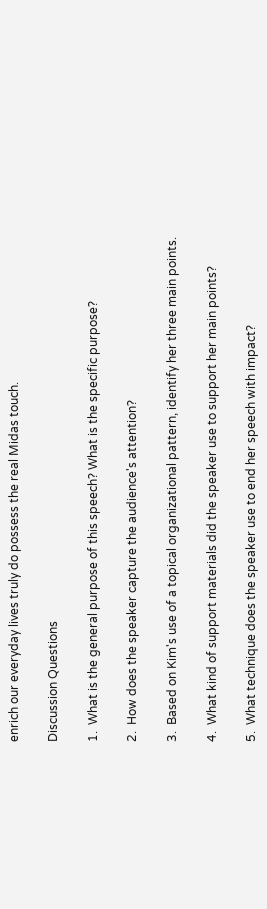enrich our everyday lives truly do possess the real Midas touch.

Discussion Questions

1.  What is the general purpose of this speech? What is the specific purpose?

2.  How does the speaker capture the audience's attention?

3.  Based on Kim's use of a topical organizational pattern, identify her three main points.

4.  What kind of support materials did the speaker use to support her main points?

5.  What technique does the speaker use to end her speech with impact?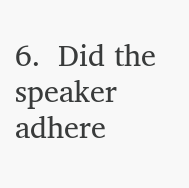6.  Did the speaker adhere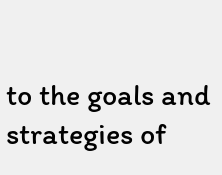to the goals and strategies of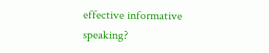effective informative speaking?